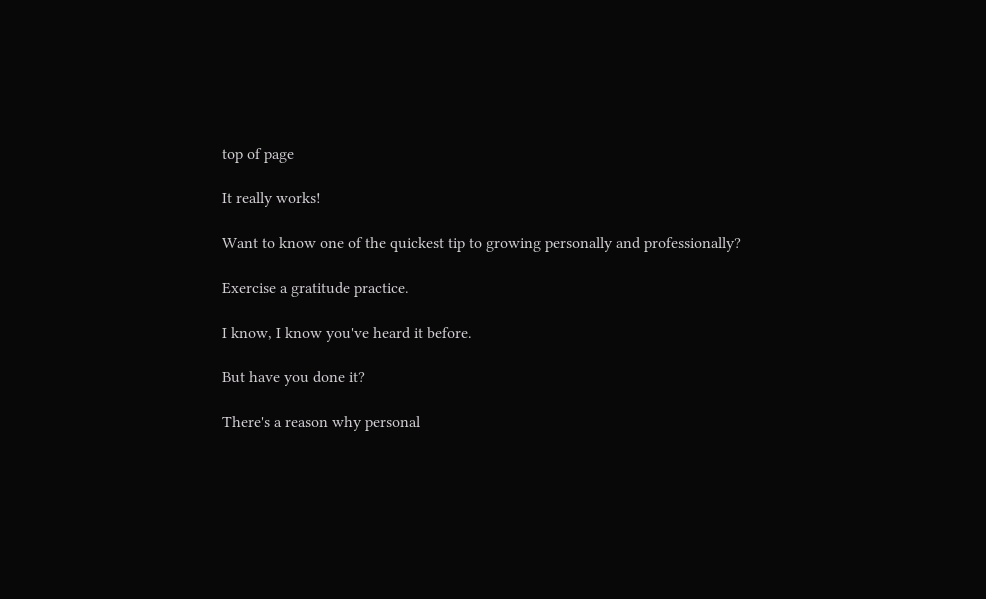top of page

It really works!

Want to know one of the quickest tip to growing personally and professionally?

Exercise a gratitude practice.

I know, I know you've heard it before.

But have you done it?

There's a reason why personal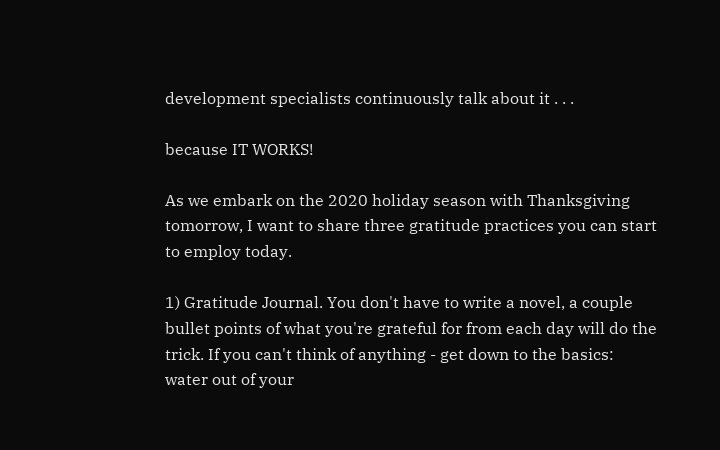development specialists continuously talk about it . . .

because IT WORKS!

As we embark on the 2020 holiday season with Thanksgiving tomorrow, I want to share three gratitude practices you can start to employ today.

1) Gratitude Journal. You don't have to write a novel, a couple bullet points of what you're grateful for from each day will do the trick. If you can't think of anything - get down to the basics: water out of your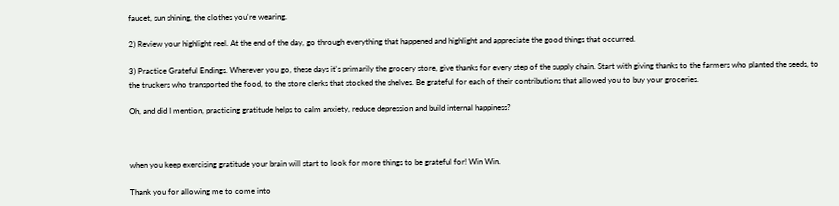faucet, sun shining, the clothes you're wearing.

2) Review your highlight reel. At the end of the day, go through everything that happened and highlight and appreciate the good things that occurred.

3) Practice Grateful Endings. Wherever you go, these days it's primarily the grocery store, give thanks for every step of the supply chain. Start with giving thanks to the farmers who planted the seeds, to the truckers who transported the food, to the store clerks that stocked the shelves. Be grateful for each of their contributions that allowed you to buy your groceries.

Oh, and did I mention, practicing gratitude helps to calm anxiety, reduce depression and build internal happiness?



when you keep exercising gratitude your brain will start to look for more things to be grateful for! Win Win.

Thank you for allowing me to come into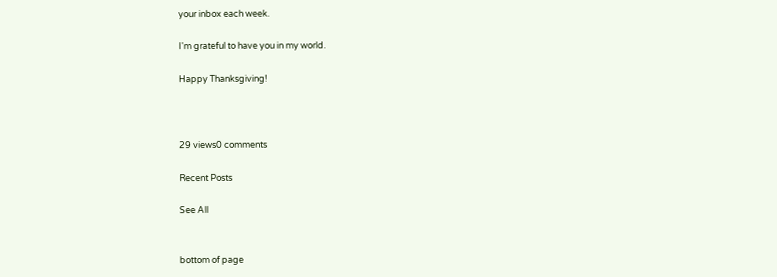your inbox each week.

I'm grateful to have you in my world.

Happy Thanksgiving!



29 views0 comments

Recent Posts

See All


bottom of page